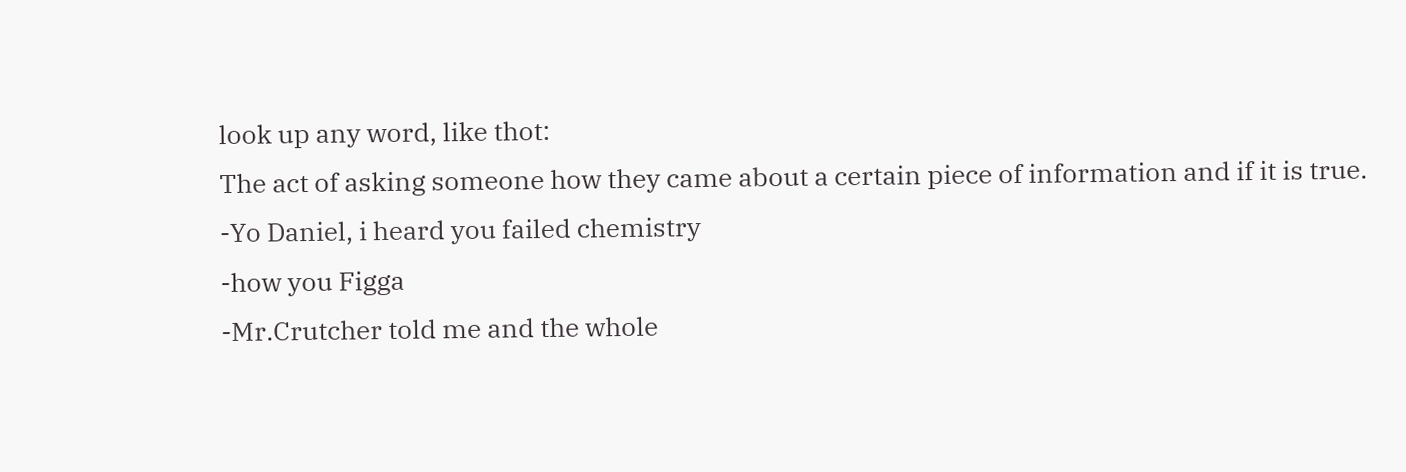look up any word, like thot:
The act of asking someone how they came about a certain piece of information and if it is true.
-Yo Daniel, i heard you failed chemistry
-how you Figga
-Mr.Crutcher told me and the whole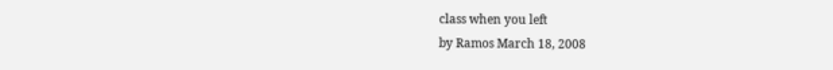class when you left
by Ramos March 18, 2008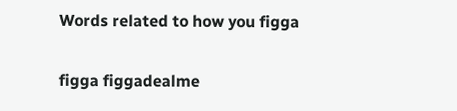Words related to how you figga

figga figgadealme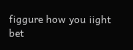figgure how you iight bet